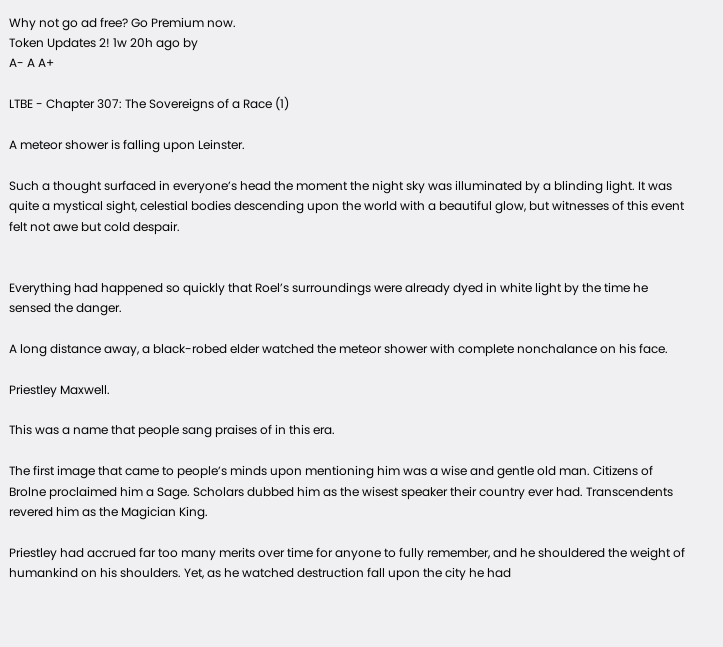Why not go ad free? Go Premium now.
Token Updates 2! 1w 20h ago by
A- A A+

LTBE - Chapter 307: The Sovereigns of a Race (1)

A meteor shower is falling upon Leinster.

Such a thought surfaced in everyone’s head the moment the night sky was illuminated by a blinding light. It was quite a mystical sight, celestial bodies descending upon the world with a beautiful glow, but witnesses of this event felt not awe but cold despair.


Everything had happened so quickly that Roel’s surroundings were already dyed in white light by the time he sensed the danger.

A long distance away, a black-robed elder watched the meteor shower with complete nonchalance on his face.

Priestley Maxwell.

This was a name that people sang praises of in this era.

The first image that came to people’s minds upon mentioning him was a wise and gentle old man. Citizens of Brolne proclaimed him a Sage. Scholars dubbed him as the wisest speaker their country ever had. Transcendents revered him as the Magician King.

Priestley had accrued far too many merits over time for anyone to fully remember, and he shouldered the weight of humankind on his shoulders. Yet, as he watched destruction fall upon the city he had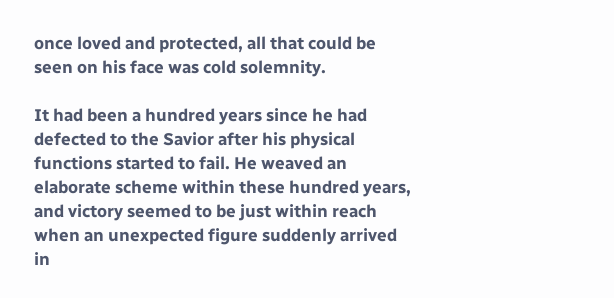once loved and protected, all that could be seen on his face was cold solemnity.

It had been a hundred years since he had defected to the Savior after his physical functions started to fail. He weaved an elaborate scheme within these hundred years, and victory seemed to be just within reach when an unexpected figure suddenly arrived in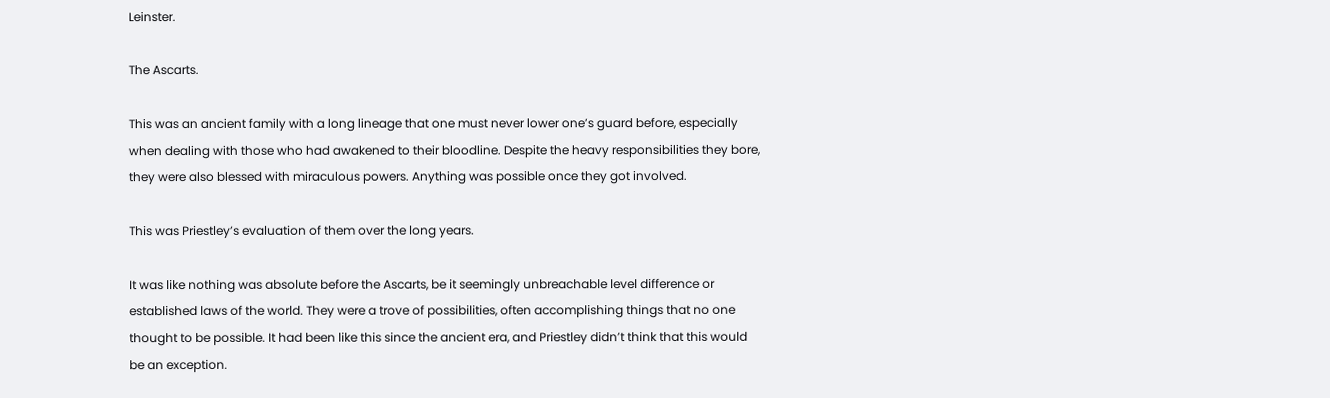Leinster.

The Ascarts.

This was an ancient family with a long lineage that one must never lower one’s guard before, especially when dealing with those who had awakened to their bloodline. Despite the heavy responsibilities they bore, they were also blessed with miraculous powers. Anything was possible once they got involved.

This was Priestley’s evaluation of them over the long years.

It was like nothing was absolute before the Ascarts, be it seemingly unbreachable level difference or established laws of the world. They were a trove of possibilities, often accomplishing things that no one thought to be possible. It had been like this since the ancient era, and Priestley didn’t think that this would be an exception.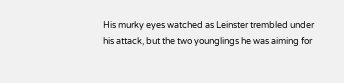His murky eyes watched as Leinster trembled under his attack, but the two younglings he was aiming for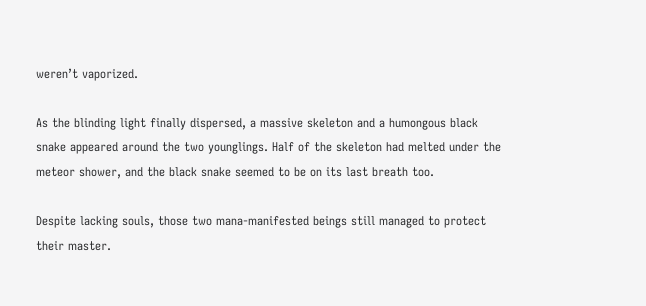weren’t vaporized.

As the blinding light finally dispersed, a massive skeleton and a humongous black snake appeared around the two younglings. Half of the skeleton had melted under the meteor shower, and the black snake seemed to be on its last breath too.

Despite lacking souls, those two mana-manifested beings still managed to protect their master.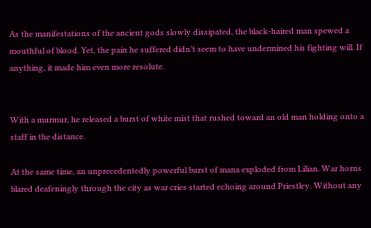As the manifestations of the ancient gods slowly dissipated, the black-haired man spewed a mouthful of blood. Yet, the pain he suffered didn’t seem to have undermined his fighting will. If anything, it made him even more resolute.


With a murmur, he released a burst of white mist that rushed toward an old man holding onto a staff in the distance.

At the same time, an unprecedentedly powerful burst of mana exploded from Lilian. War horns blared deafeningly through the city as war cries started echoing around Priestley. Without any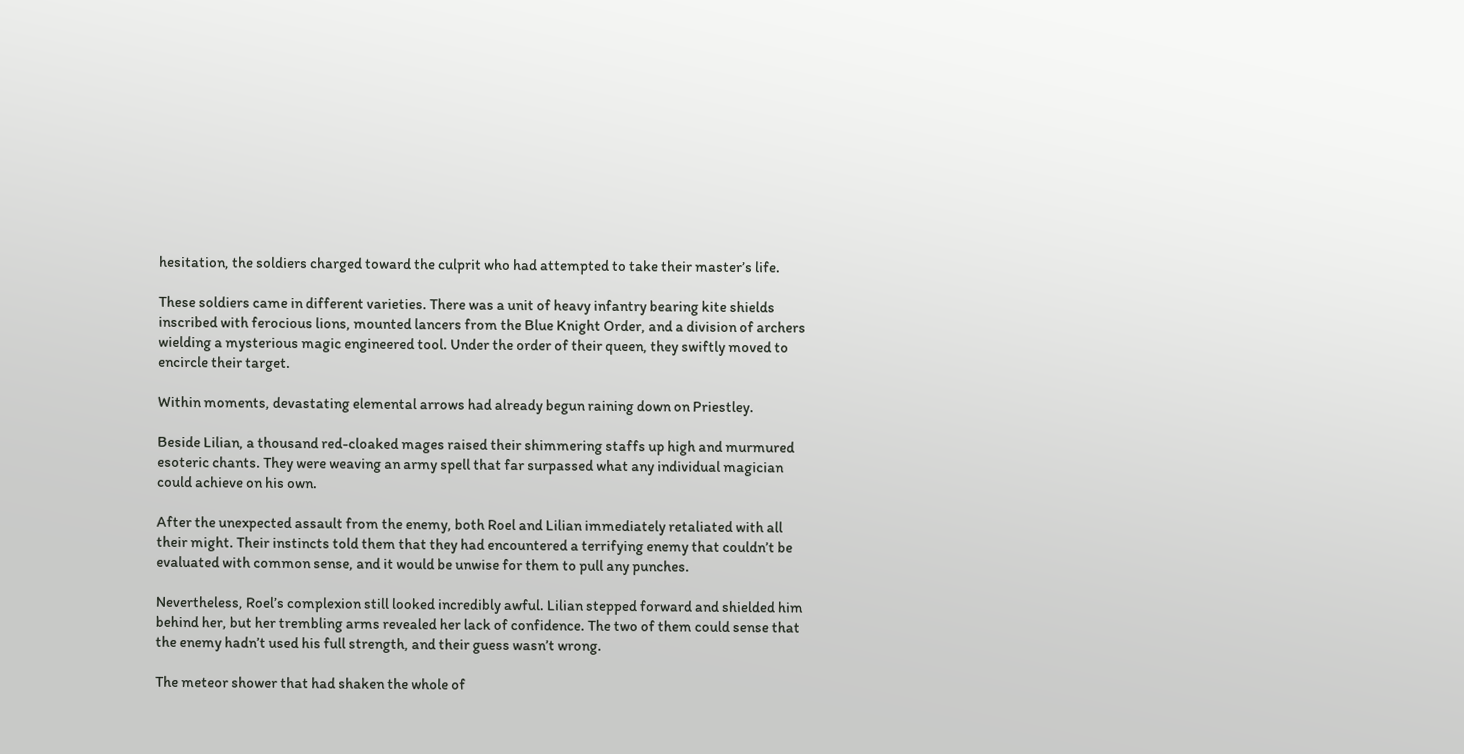hesitation, the soldiers charged toward the culprit who had attempted to take their master’s life.

These soldiers came in different varieties. There was a unit of heavy infantry bearing kite shields inscribed with ferocious lions, mounted lancers from the Blue Knight Order, and a division of archers wielding a mysterious magic engineered tool. Under the order of their queen, they swiftly moved to encircle their target.

Within moments, devastating elemental arrows had already begun raining down on Priestley.

Beside Lilian, a thousand red-cloaked mages raised their shimmering staffs up high and murmured esoteric chants. They were weaving an army spell that far surpassed what any individual magician could achieve on his own.

After the unexpected assault from the enemy, both Roel and Lilian immediately retaliated with all their might. Their instincts told them that they had encountered a terrifying enemy that couldn’t be evaluated with common sense, and it would be unwise for them to pull any punches.

Nevertheless, Roel’s complexion still looked incredibly awful. Lilian stepped forward and shielded him behind her, but her trembling arms revealed her lack of confidence. The two of them could sense that the enemy hadn’t used his full strength, and their guess wasn’t wrong.

The meteor shower that had shaken the whole of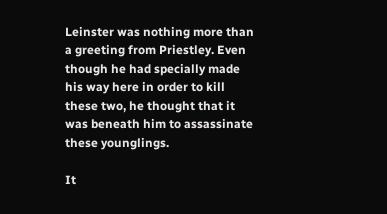Leinster was nothing more than a greeting from Priestley. Even though he had specially made his way here in order to kill these two, he thought that it was beneath him to assassinate these younglings.

It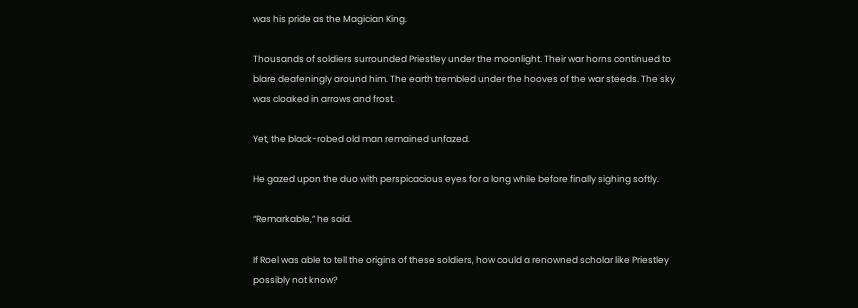was his pride as the Magician King.

Thousands of soldiers surrounded Priestley under the moonlight. Their war horns continued to blare deafeningly around him. The earth trembled under the hooves of the war steeds. The sky was cloaked in arrows and frost.

Yet, the black-robed old man remained unfazed.

He gazed upon the duo with perspicacious eyes for a long while before finally sighing softly.

“Remarkable,” he said.

If Roel was able to tell the origins of these soldiers, how could a renowned scholar like Priestley possibly not know?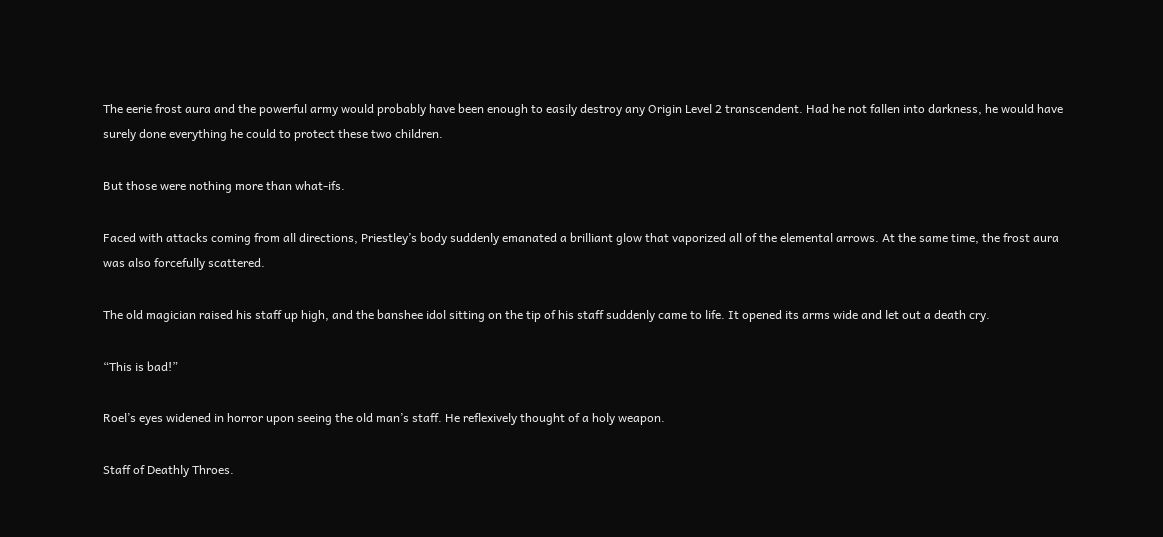The eerie frost aura and the powerful army would probably have been enough to easily destroy any Origin Level 2 transcendent. Had he not fallen into darkness, he would have surely done everything he could to protect these two children.

But those were nothing more than what-ifs.

Faced with attacks coming from all directions, Priestley’s body suddenly emanated a brilliant glow that vaporized all of the elemental arrows. At the same time, the frost aura was also forcefully scattered.

The old magician raised his staff up high, and the banshee idol sitting on the tip of his staff suddenly came to life. It opened its arms wide and let out a death cry.

“This is bad!”

Roel’s eyes widened in horror upon seeing the old man’s staff. He reflexively thought of a holy weapon.

Staff of Deathly Throes.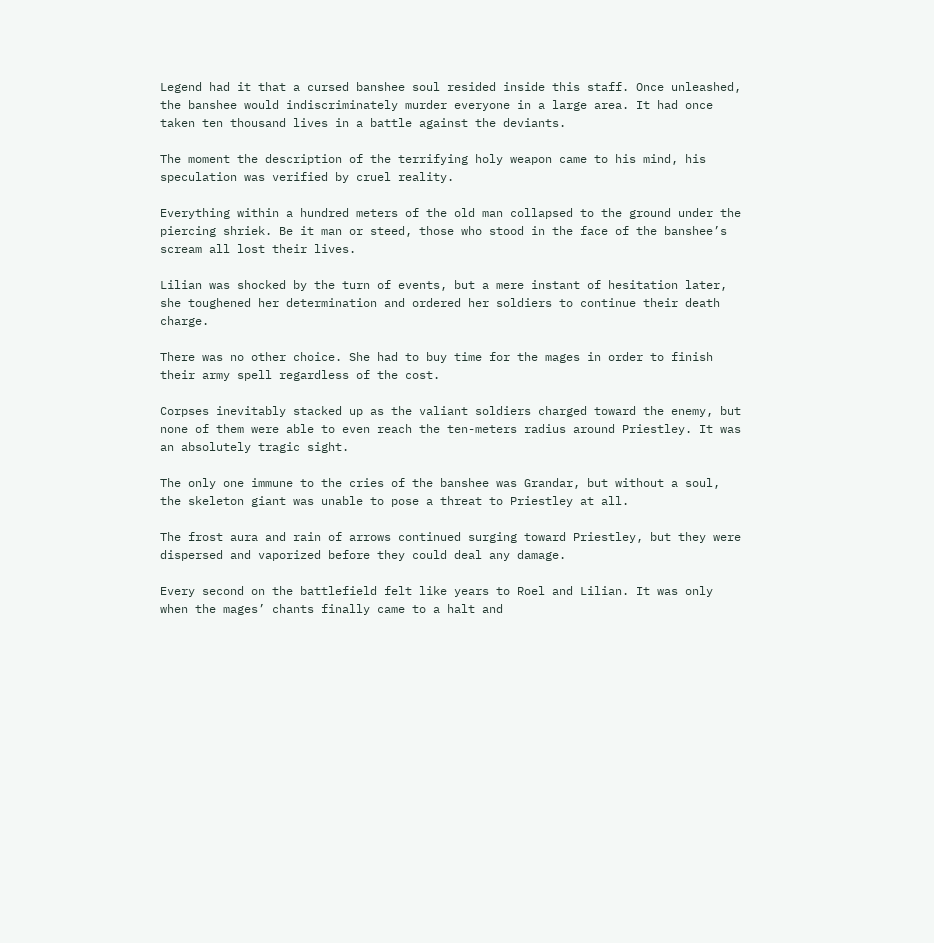Legend had it that a cursed banshee soul resided inside this staff. Once unleashed, the banshee would indiscriminately murder everyone in a large area. It had once taken ten thousand lives in a battle against the deviants.

The moment the description of the terrifying holy weapon came to his mind, his speculation was verified by cruel reality.

Everything within a hundred meters of the old man collapsed to the ground under the piercing shriek. Be it man or steed, those who stood in the face of the banshee’s scream all lost their lives.

Lilian was shocked by the turn of events, but a mere instant of hesitation later, she toughened her determination and ordered her soldiers to continue their death charge.

There was no other choice. She had to buy time for the mages in order to finish their army spell regardless of the cost.

Corpses inevitably stacked up as the valiant soldiers charged toward the enemy, but none of them were able to even reach the ten-meters radius around Priestley. It was an absolutely tragic sight.

The only one immune to the cries of the banshee was Grandar, but without a soul, the skeleton giant was unable to pose a threat to Priestley at all.

The frost aura and rain of arrows continued surging toward Priestley, but they were dispersed and vaporized before they could deal any damage.

Every second on the battlefield felt like years to Roel and Lilian. It was only when the mages’ chants finally came to a halt and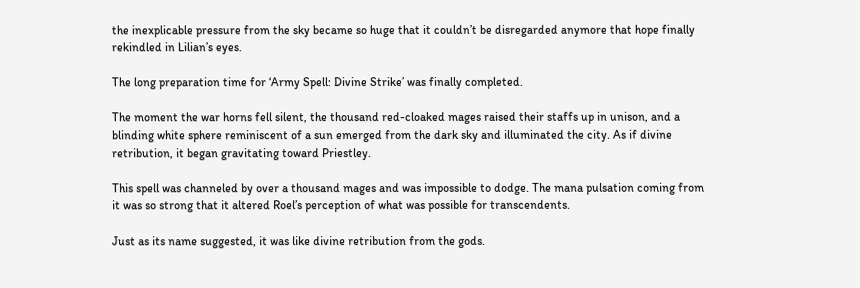the inexplicable pressure from the sky became so huge that it couldn’t be disregarded anymore that hope finally rekindled in Lilian’s eyes.

The long preparation time for ‘Army Spell: Divine Strike’ was finally completed.

The moment the war horns fell silent, the thousand red-cloaked mages raised their staffs up in unison, and a blinding white sphere reminiscent of a sun emerged from the dark sky and illuminated the city. As if divine retribution, it began gravitating toward Priestley.

This spell was channeled by over a thousand mages and was impossible to dodge. The mana pulsation coming from it was so strong that it altered Roel’s perception of what was possible for transcendents.

Just as its name suggested, it was like divine retribution from the gods.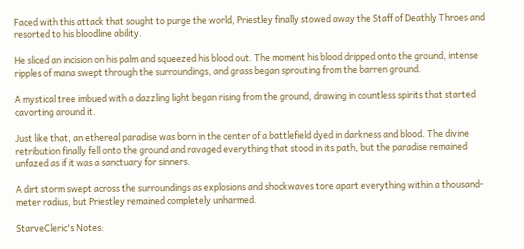Faced with this attack that sought to purge the world, Priestley finally stowed away the Staff of Deathly Throes and resorted to his bloodline ability.

He sliced an incision on his palm and squeezed his blood out. The moment his blood dripped onto the ground, intense ripples of mana swept through the surroundings, and grass began sprouting from the barren ground.

A mystical tree imbued with a dazzling light began rising from the ground, drawing in countless spirits that started cavorting around it.

Just like that, an ethereal paradise was born in the center of a battlefield dyed in darkness and blood. The divine retribution finally fell onto the ground and ravaged everything that stood in its path, but the paradise remained unfazed as if it was a sanctuary for sinners.

A dirt storm swept across the surroundings as explosions and shockwaves tore apart everything within a thousand-meter radius, but Priestley remained completely unharmed.

StarveCleric's Notes: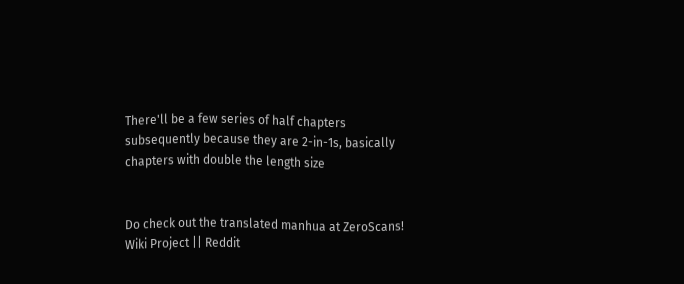There'll be a few series of half chapters subsequently because they are 2-in-1s, basically chapters with double the length size


Do check out the translated manhua at ZeroScans!
Wiki Project || Reddit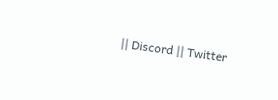|| Discord || Twitter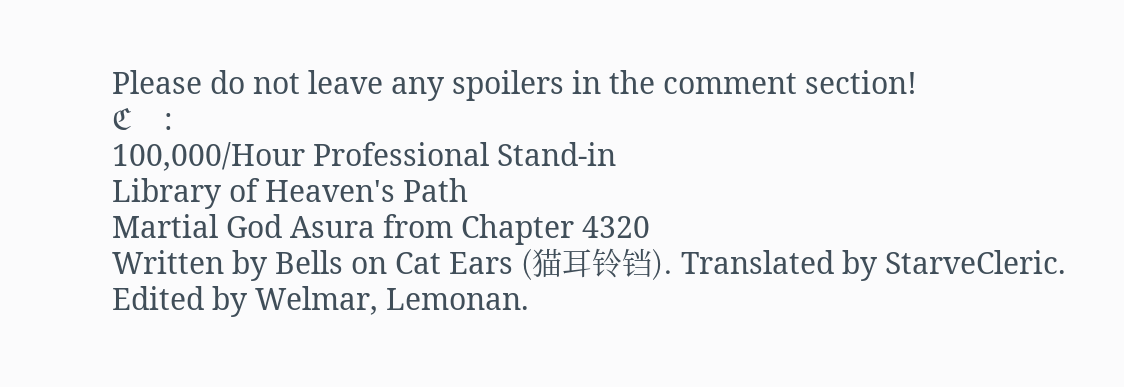Please do not leave any spoilers in the comment section!
ℭ    :
100,000/Hour Professional Stand-in
Library of Heaven's Path
Martial God Asura from Chapter 4320
Written by Bells on Cat Ears (猫耳铃铛). Translated by StarveCleric. Edited by Welmar, Lemonan.